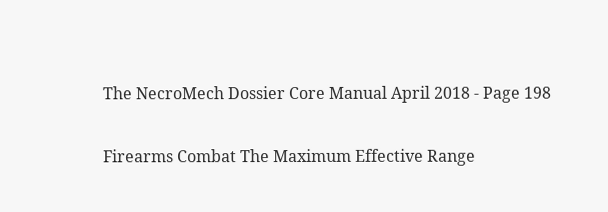The NecroMech Dossier Core Manual April 2018 - Page 198

Firearms Combat The Maximum Effective Range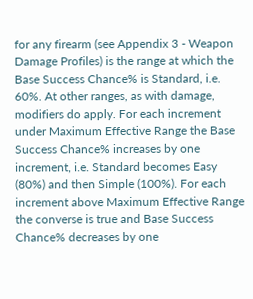for any firearm (see Appendix 3 - Weapon Damage Profiles) is the range at which the Base Success Chance% is Standard, i.e. 60%. At other ranges, as with damage, modifiers do apply. For each increment under Maximum Effective Range the Base Success Chance% increases by one increment, i.e. Standard becomes Easy (80%) and then Simple (100%). For each increment above Maximum Effective Range the converse is true and Base Success Chance% decreases by one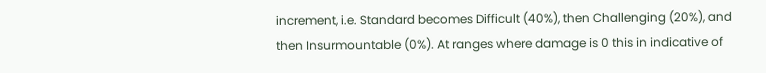increment, i.e. Standard becomes Difficult (40%), then Challenging (20%), and then Insurmountable (0%). At ranges where damage is 0 this in indicative of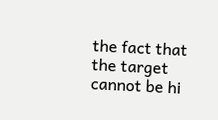the fact that the target cannot be hi